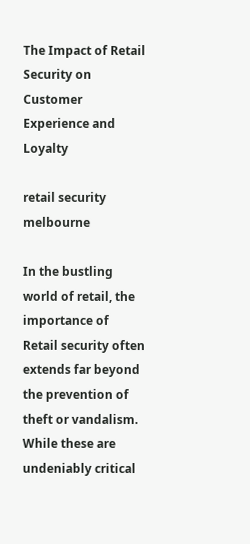The Impact of Retail Security on Customer Experience and Loyalty

retail security melbourne

In the bustling world of retail, the importance of Retail security often extends far beyond the prevention of theft or vandalism. While these are undeniably critical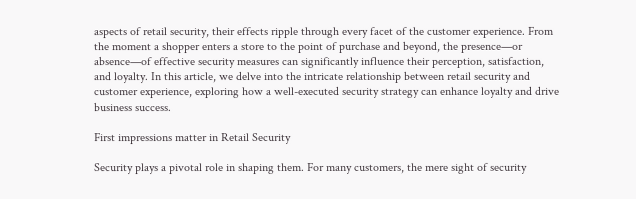aspects of retail security, their effects ripple through every facet of the customer experience. From the moment a shopper enters a store to the point of purchase and beyond, the presence—or absence—of effective security measures can significantly influence their perception, satisfaction, and loyalty. In this article, we delve into the intricate relationship between retail security and customer experience, exploring how a well-executed security strategy can enhance loyalty and drive business success.

First impressions matter in Retail Security

Security plays a pivotal role in shaping them. For many customers, the mere sight of security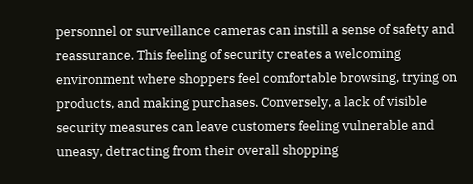personnel or surveillance cameras can instill a sense of safety and reassurance. This feeling of security creates a welcoming environment where shoppers feel comfortable browsing, trying on products, and making purchases. Conversely, a lack of visible security measures can leave customers feeling vulnerable and uneasy, detracting from their overall shopping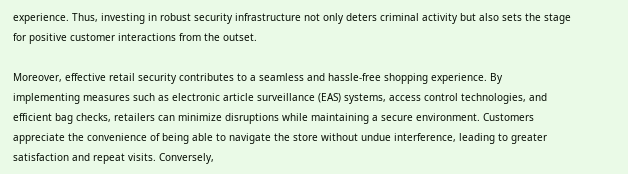experience. Thus, investing in robust security infrastructure not only deters criminal activity but also sets the stage for positive customer interactions from the outset.

Moreover, effective retail security contributes to a seamless and hassle-free shopping experience. By implementing measures such as electronic article surveillance (EAS) systems, access control technologies, and efficient bag checks, retailers can minimize disruptions while maintaining a secure environment. Customers appreciate the convenience of being able to navigate the store without undue interference, leading to greater satisfaction and repeat visits. Conversely,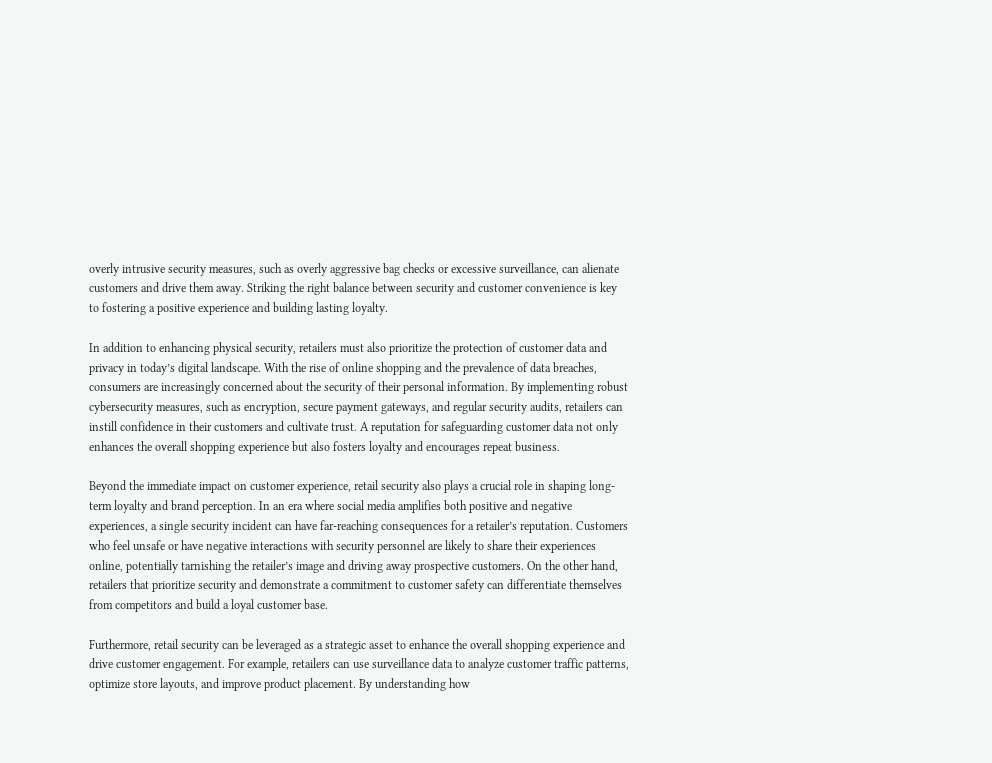overly intrusive security measures, such as overly aggressive bag checks or excessive surveillance, can alienate customers and drive them away. Striking the right balance between security and customer convenience is key to fostering a positive experience and building lasting loyalty.

In addition to enhancing physical security, retailers must also prioritize the protection of customer data and privacy in today’s digital landscape. With the rise of online shopping and the prevalence of data breaches, consumers are increasingly concerned about the security of their personal information. By implementing robust cybersecurity measures, such as encryption, secure payment gateways, and regular security audits, retailers can instill confidence in their customers and cultivate trust. A reputation for safeguarding customer data not only enhances the overall shopping experience but also fosters loyalty and encourages repeat business.

Beyond the immediate impact on customer experience, retail security also plays a crucial role in shaping long-term loyalty and brand perception. In an era where social media amplifies both positive and negative experiences, a single security incident can have far-reaching consequences for a retailer’s reputation. Customers who feel unsafe or have negative interactions with security personnel are likely to share their experiences online, potentially tarnishing the retailer’s image and driving away prospective customers. On the other hand, retailers that prioritize security and demonstrate a commitment to customer safety can differentiate themselves from competitors and build a loyal customer base.

Furthermore, retail security can be leveraged as a strategic asset to enhance the overall shopping experience and drive customer engagement. For example, retailers can use surveillance data to analyze customer traffic patterns, optimize store layouts, and improve product placement. By understanding how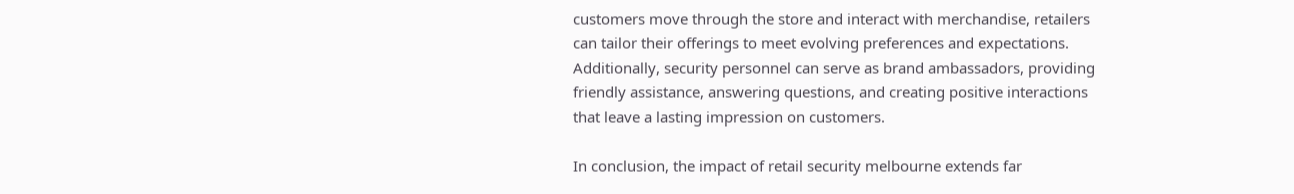customers move through the store and interact with merchandise, retailers can tailor their offerings to meet evolving preferences and expectations. Additionally, security personnel can serve as brand ambassadors, providing friendly assistance, answering questions, and creating positive interactions that leave a lasting impression on customers.

In conclusion, the impact of retail security melbourne extends far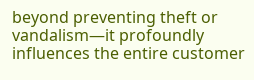beyond preventing theft or vandalism—it profoundly influences the entire customer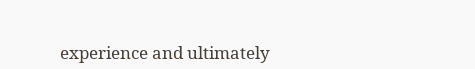experience and ultimately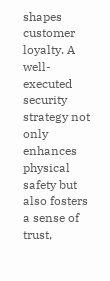shapes customer loyalty. A well-executed security strategy not only enhances physical safety but also fosters a sense of trust,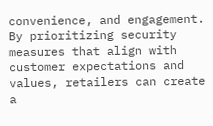convenience, and engagement. By prioritizing security measures that align with customer expectations and values, retailers can create a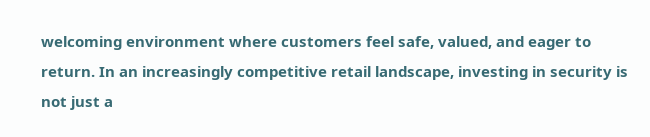welcoming environment where customers feel safe, valued, and eager to return. In an increasingly competitive retail landscape, investing in security is not just a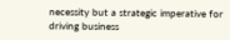necessity but a strategic imperative for driving business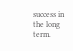success in the long term.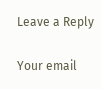Leave a Reply

Your email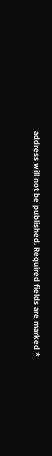address will not be published. Required fields are marked *